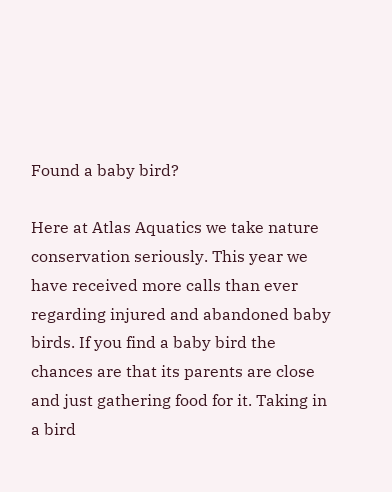Found a baby bird?

Here at Atlas Aquatics we take nature conservation seriously. This year we have received more calls than ever regarding injured and abandoned baby birds. If you find a baby bird the chances are that its parents are close and just gathering food for it. Taking in a bird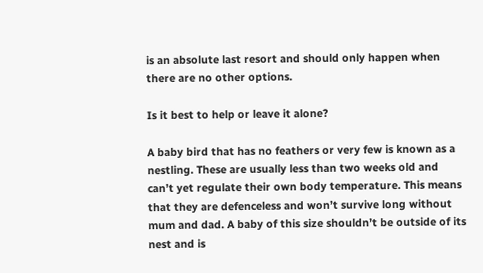is an absolute last resort and should only happen when there are no other options.

Is it best to help or leave it alone?

A baby bird that has no feathers or very few is known as a nestling. These are usually less than two weeks old and can’t yet regulate their own body temperature. This means that they are defenceless and won’t survive long without mum and dad. A baby of this size shouldn’t be outside of its nest and is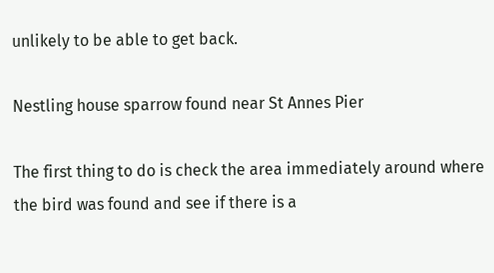unlikely to be able to get back.

Nestling house sparrow found near St Annes Pier

The first thing to do is check the area immediately around where the bird was found and see if there is a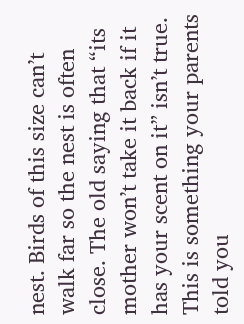nest. Birds of this size can’t walk far so the nest is often close. The old saying that “its mother won’t take it back if it has your scent on it” isn’t true. This is something your parents told you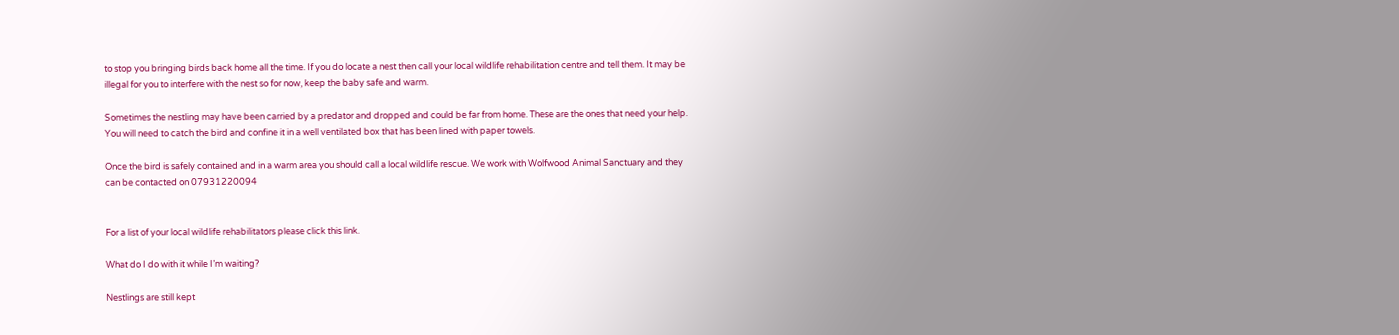to stop you bringing birds back home all the time. If you do locate a nest then call your local wildlife rehabilitation centre and tell them. It may be illegal for you to interfere with the nest so for now, keep the baby safe and warm.

Sometimes the nestling may have been carried by a predator and dropped and could be far from home. These are the ones that need your help. You will need to catch the bird and confine it in a well ventilated box that has been lined with paper towels.

Once the bird is safely contained and in a warm area you should call a local wildlife rescue. We work with Wolfwood Animal Sanctuary and they can be contacted on 07931220094


For a list of your local wildlife rehabilitators please click this link.

What do I do with it while I’m waiting?

Nestlings are still kept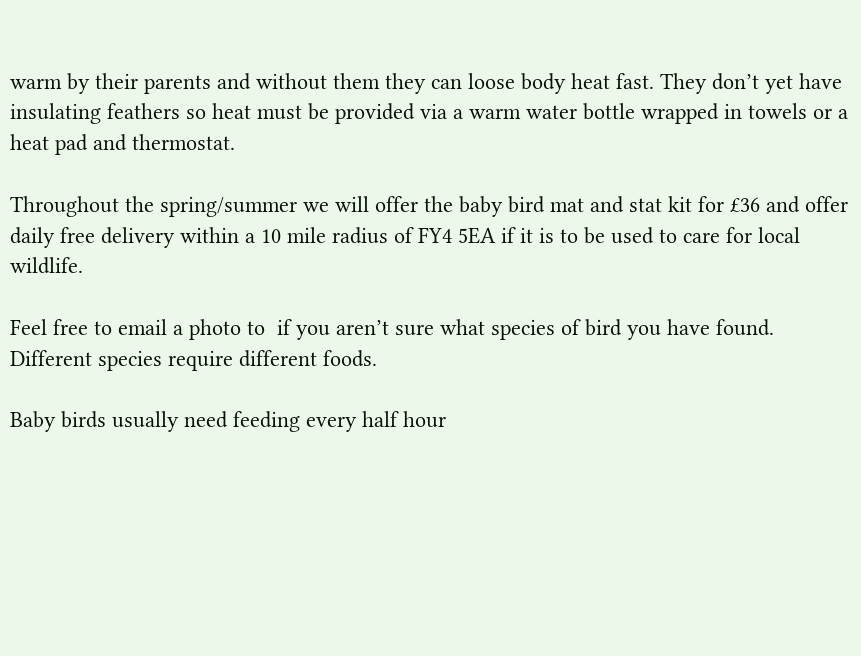warm by their parents and without them they can loose body heat fast. They don’t yet have insulating feathers so heat must be provided via a warm water bottle wrapped in towels or a heat pad and thermostat.

Throughout the spring/summer we will offer the baby bird mat and stat kit for £36 and offer daily free delivery within a 10 mile radius of FY4 5EA if it is to be used to care for local wildlife.

Feel free to email a photo to  if you aren’t sure what species of bird you have found. Different species require different foods.

Baby birds usually need feeding every half hour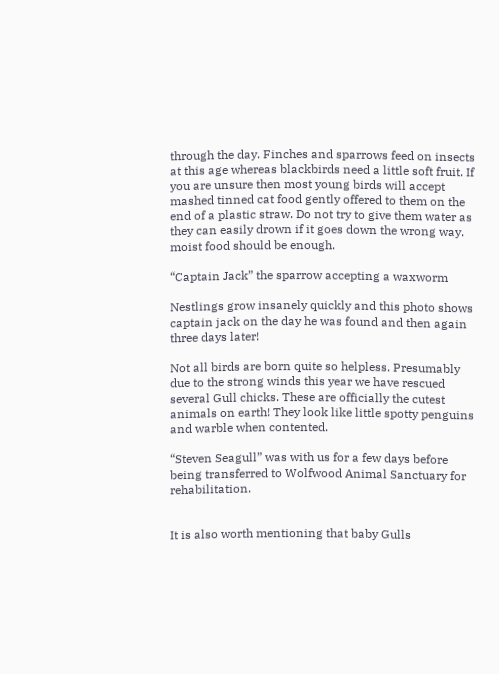through the day. Finches and sparrows feed on insects at this age whereas blackbirds need a little soft fruit. If you are unsure then most young birds will accept mashed tinned cat food gently offered to them on the end of a plastic straw. Do not try to give them water as they can easily drown if it goes down the wrong way. moist food should be enough.

“Captain Jack” the sparrow accepting a waxworm

Nestlings grow insanely quickly and this photo shows captain jack on the day he was found and then again three days later!

Not all birds are born quite so helpless. Presumably due to the strong winds this year we have rescued several Gull chicks. These are officially the cutest animals on earth! They look like little spotty penguins and warble when contented.

“Steven Seagull” was with us for a few days before being transferred to Wolfwood Animal Sanctuary for rehabilitation.


It is also worth mentioning that baby Gulls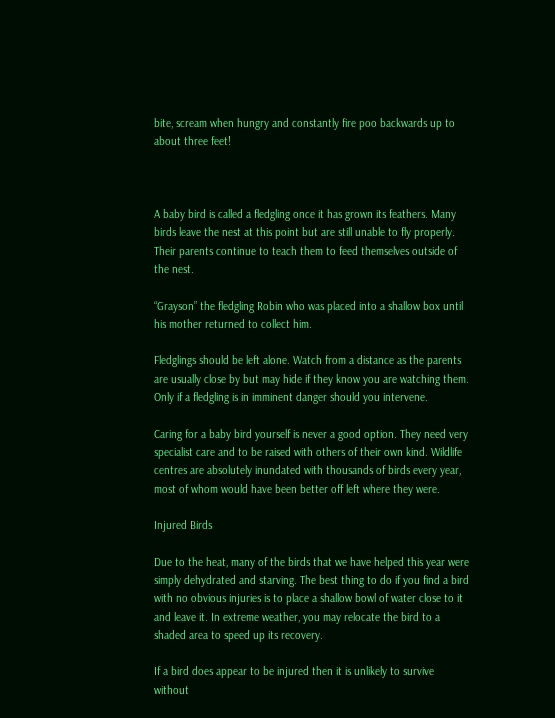bite, scream when hungry and constantly fire poo backwards up to about three feet!



A baby bird is called a fledgling once it has grown its feathers. Many birds leave the nest at this point but are still unable to fly properly. Their parents continue to teach them to feed themselves outside of the nest.

“Grayson” the fledgling Robin who was placed into a shallow box until his mother returned to collect him.

Fledglings should be left alone. Watch from a distance as the parents are usually close by but may hide if they know you are watching them.  Only if a fledgling is in imminent danger should you intervene.

Caring for a baby bird yourself is never a good option. They need very specialist care and to be raised with others of their own kind. Wildlife centres are absolutely inundated with thousands of birds every year, most of whom would have been better off left where they were.

Injured Birds

Due to the heat, many of the birds that we have helped this year were simply dehydrated and starving. The best thing to do if you find a bird with no obvious injuries is to place a shallow bowl of water close to it and leave it. In extreme weather, you may relocate the bird to a shaded area to speed up its recovery.

If a bird does appear to be injured then it is unlikely to survive without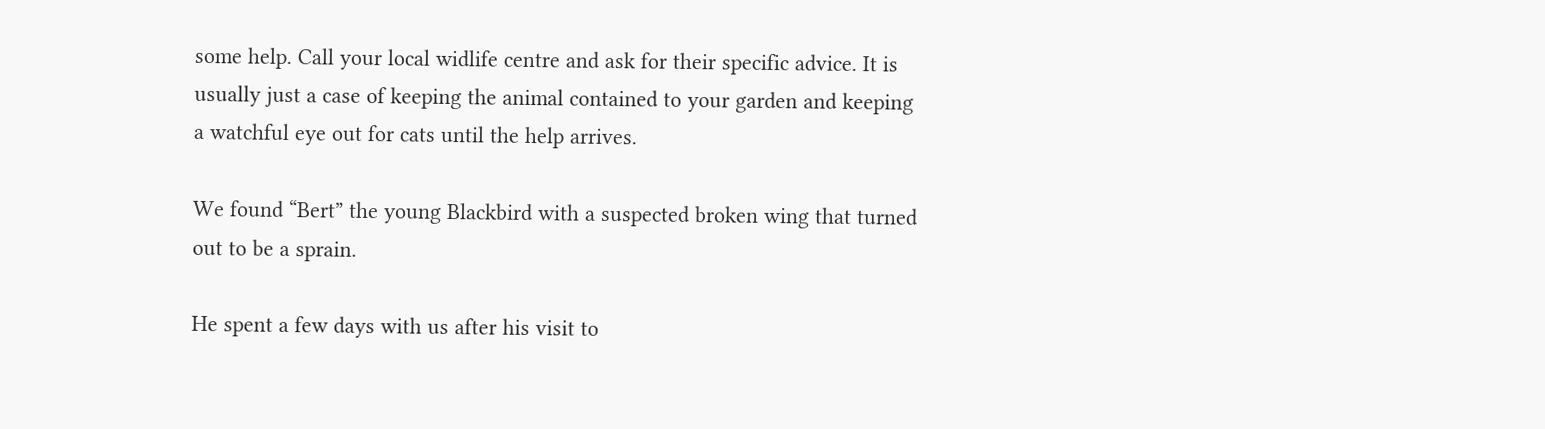some help. Call your local widlife centre and ask for their specific advice. It is usually just a case of keeping the animal contained to your garden and keeping a watchful eye out for cats until the help arrives.

We found “Bert” the young Blackbird with a suspected broken wing that turned out to be a sprain.

He spent a few days with us after his visit to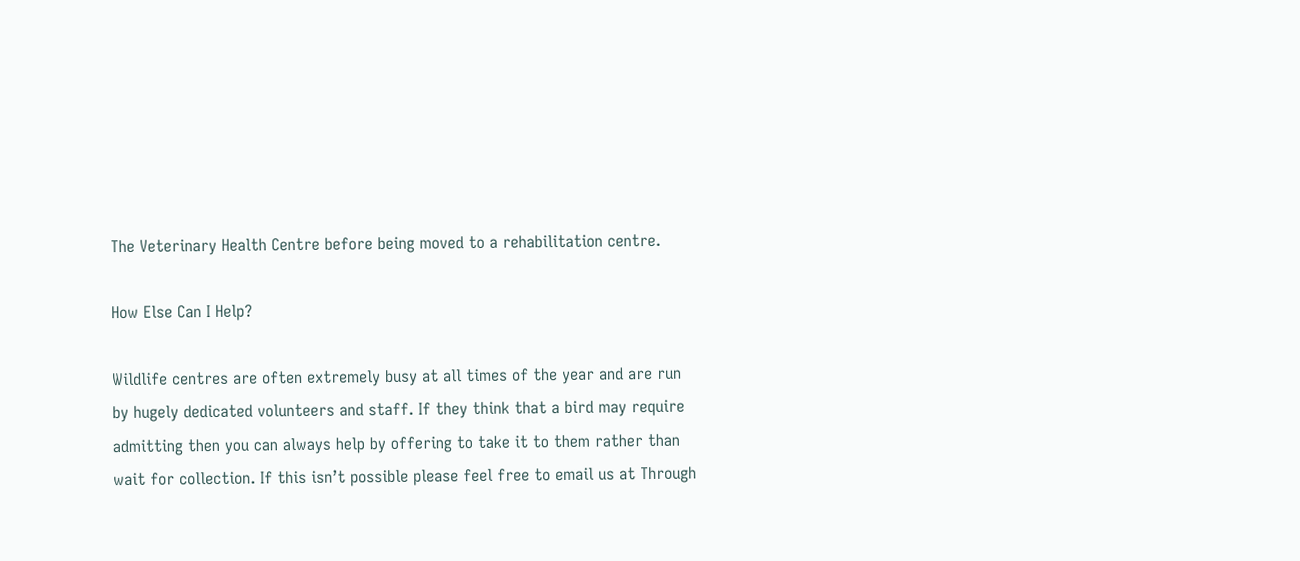The Veterinary Health Centre before being moved to a rehabilitation centre.

How Else Can I Help?

Wildlife centres are often extremely busy at all times of the year and are run by hugely dedicated volunteers and staff. If they think that a bird may require admitting then you can always help by offering to take it to them rather than wait for collection. If this isn’t possible please feel free to email us at Through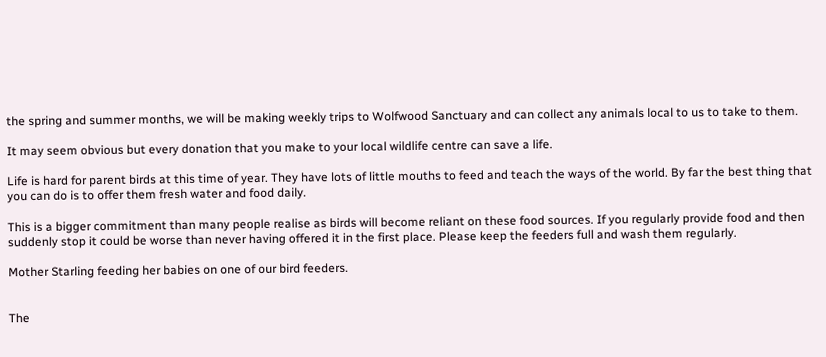the spring and summer months, we will be making weekly trips to Wolfwood Sanctuary and can collect any animals local to us to take to them.

It may seem obvious but every donation that you make to your local wildlife centre can save a life.

Life is hard for parent birds at this time of year. They have lots of little mouths to feed and teach the ways of the world. By far the best thing that you can do is to offer them fresh water and food daily.

This is a bigger commitment than many people realise as birds will become reliant on these food sources. If you regularly provide food and then suddenly stop it could be worse than never having offered it in the first place. Please keep the feeders full and wash them regularly.

Mother Starling feeding her babies on one of our bird feeders.


The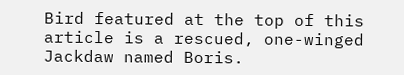Bird featured at the top of this article is a rescued, one-winged Jackdaw named Boris.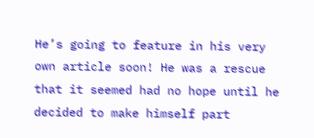He’s going to feature in his very own article soon! He was a rescue that it seemed had no hope until he decided to make himself part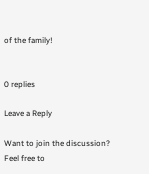of the family!


0 replies

Leave a Reply

Want to join the discussion?
Feel free to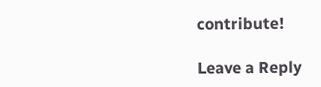contribute!

Leave a Reply